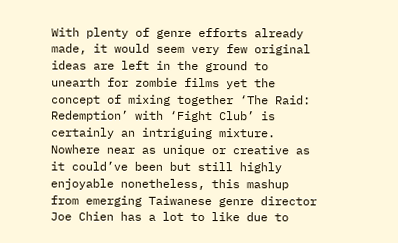With plenty of genre efforts already made, it would seem very few original ideas are left in the ground to unearth for zombie films yet the concept of mixing together ‘The Raid: Redemption’ with ‘Fight Club’ is certainly an intriguing mixture. Nowhere near as unique or creative as it could’ve been but still highly enjoyable nonetheless, this mashup from emerging Taiwanese genre director Joe Chien has a lot to like due to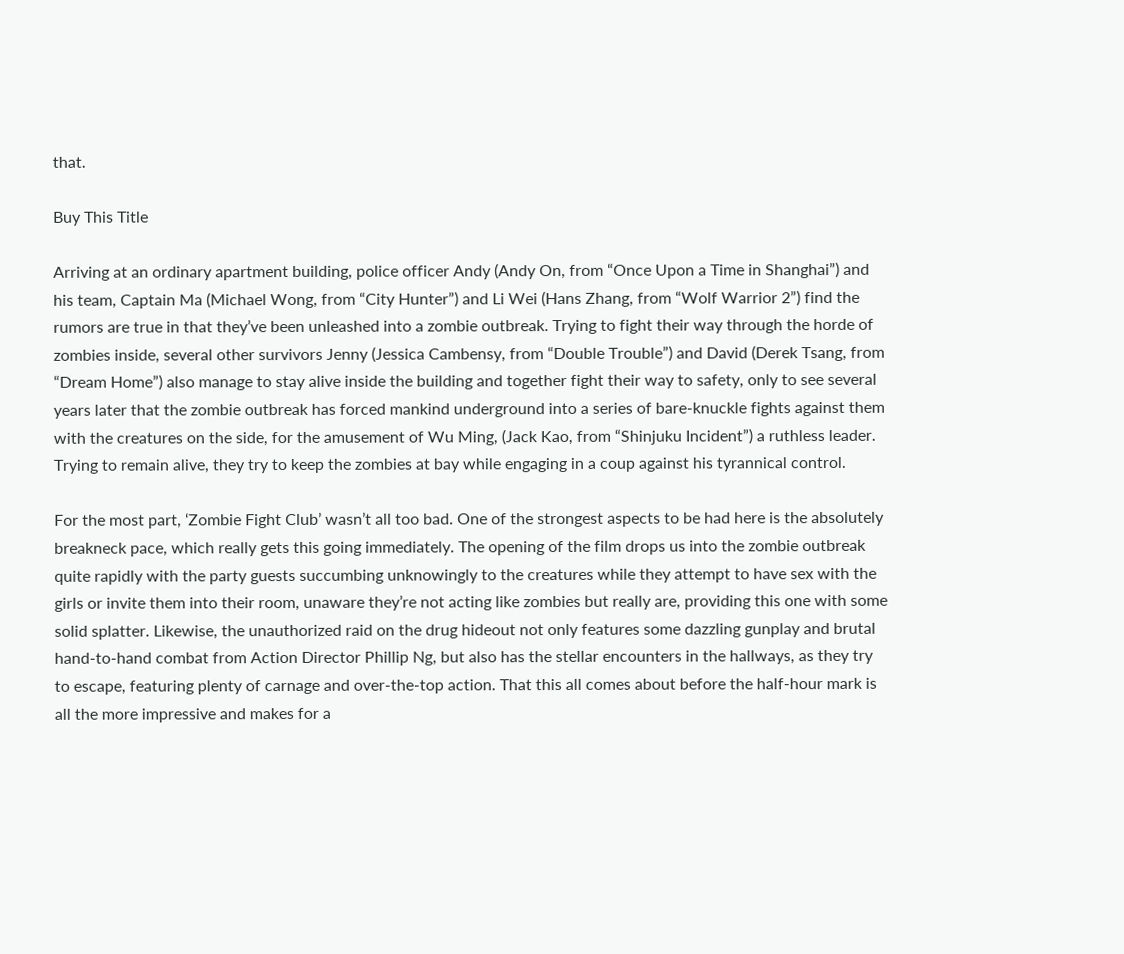that.

Buy This Title

Arriving at an ordinary apartment building, police officer Andy (Andy On, from “Once Upon a Time in Shanghai”) and his team, Captain Ma (Michael Wong, from “City Hunter”) and Li Wei (Hans Zhang, from “Wolf Warrior 2”) find the rumors are true in that they’ve been unleashed into a zombie outbreak. Trying to fight their way through the horde of zombies inside, several other survivors Jenny (Jessica Cambensy, from “Double Trouble”) and David (Derek Tsang, from “Dream Home”) also manage to stay alive inside the building and together fight their way to safety, only to see several years later that the zombie outbreak has forced mankind underground into a series of bare-knuckle fights against them with the creatures on the side, for the amusement of Wu Ming, (Jack Kao, from “Shinjuku Incident”) a ruthless leader. Trying to remain alive, they try to keep the zombies at bay while engaging in a coup against his tyrannical control.

For the most part, ‘Zombie Fight Club’ wasn’t all too bad. One of the strongest aspects to be had here is the absolutely breakneck pace, which really gets this going immediately. The opening of the film drops us into the zombie outbreak quite rapidly with the party guests succumbing unknowingly to the creatures while they attempt to have sex with the girls or invite them into their room, unaware they’re not acting like zombies but really are, providing this one with some solid splatter. Likewise, the unauthorized raid on the drug hideout not only features some dazzling gunplay and brutal hand-to-hand combat from Action Director Phillip Ng, but also has the stellar encounters in the hallways, as they try to escape, featuring plenty of carnage and over-the-top action. That this all comes about before the half-hour mark is all the more impressive and makes for a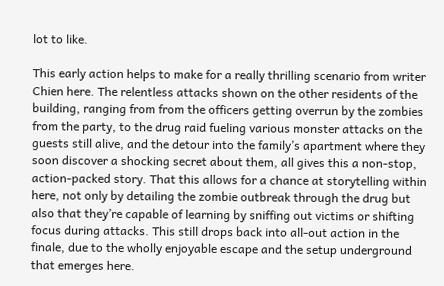lot to like.

This early action helps to make for a really thrilling scenario from writer Chien here. The relentless attacks shown on the other residents of the building, ranging from from the officers getting overrun by the zombies from the party, to the drug raid fueling various monster attacks on the guests still alive, and the detour into the family’s apartment where they soon discover a shocking secret about them, all gives this a non-stop, action-packed story. That this allows for a chance at storytelling within here, not only by detailing the zombie outbreak through the drug but also that they’re capable of learning by sniffing out victims or shifting focus during attacks. This still drops back into all-out action in the finale, due to the wholly enjoyable escape and the setup underground that emerges here.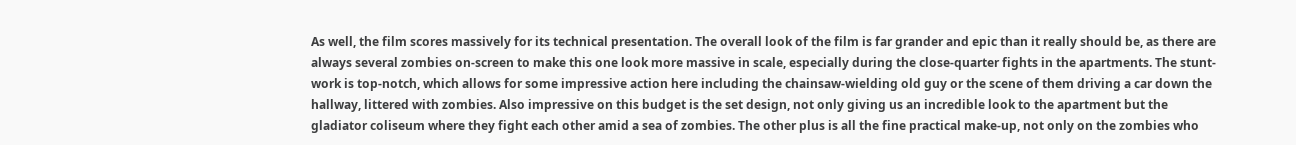As well, the film scores massively for its technical presentation. The overall look of the film is far grander and epic than it really should be, as there are always several zombies on-screen to make this one look more massive in scale, especially during the close-quarter fights in the apartments. The stunt-work is top-notch, which allows for some impressive action here including the chainsaw-wielding old guy or the scene of them driving a car down the hallway, littered with zombies. Also impressive on this budget is the set design, not only giving us an incredible look to the apartment but the gladiator coliseum where they fight each other amid a sea of zombies. The other plus is all the fine practical make-up, not only on the zombies who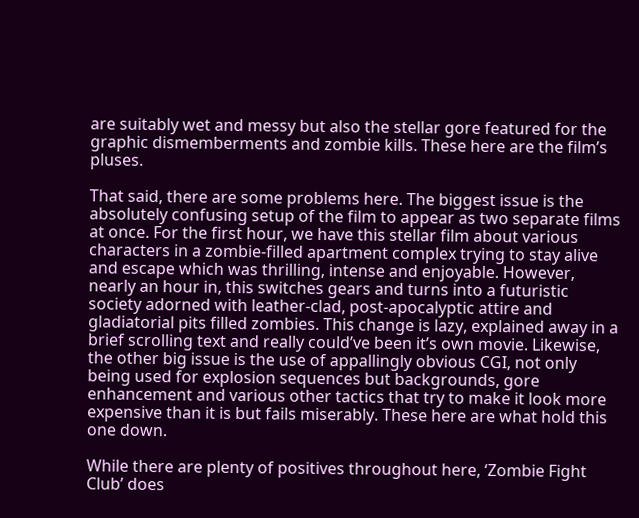are suitably wet and messy but also the stellar gore featured for the graphic dismemberments and zombie kills. These here are the film’s pluses.

That said, there are some problems here. The biggest issue is the absolutely confusing setup of the film to appear as two separate films at once. For the first hour, we have this stellar film about various characters in a zombie-filled apartment complex trying to stay alive and escape which was thrilling, intense and enjoyable. However, nearly an hour in, this switches gears and turns into a futuristic society adorned with leather-clad, post-apocalyptic attire and gladiatorial pits filled zombies. This change is lazy, explained away in a brief scrolling text and really could’ve been it’s own movie. Likewise, the other big issue is the use of appallingly obvious CGI, not only being used for explosion sequences but backgrounds, gore enhancement and various other tactics that try to make it look more expensive than it is but fails miserably. These here are what hold this one down.

While there are plenty of positives throughout here, ‘Zombie Fight Club’ does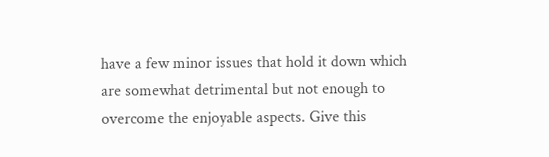have a few minor issues that hold it down which are somewhat detrimental but not enough to overcome the enjoyable aspects. Give this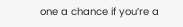one a chance if you’re a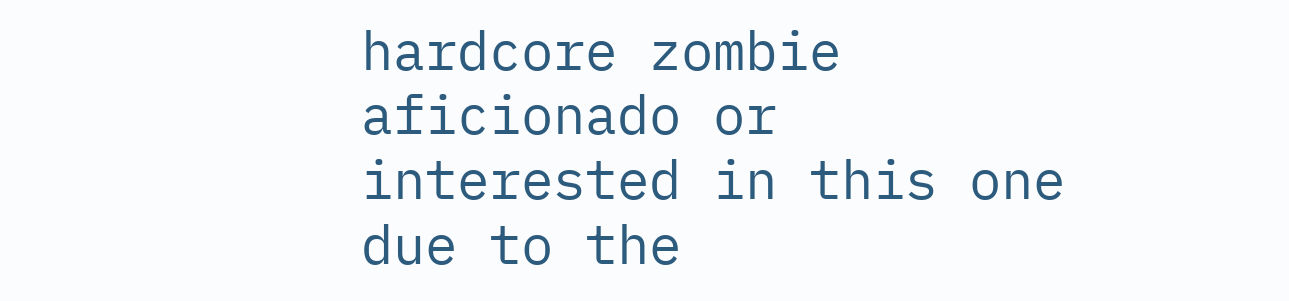hardcore zombie aficionado or interested in this one due to the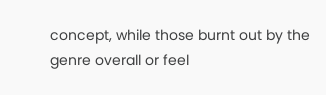concept, while those burnt out by the genre overall or feel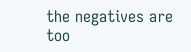the negatives are too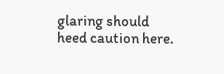glaring should heed caution here.